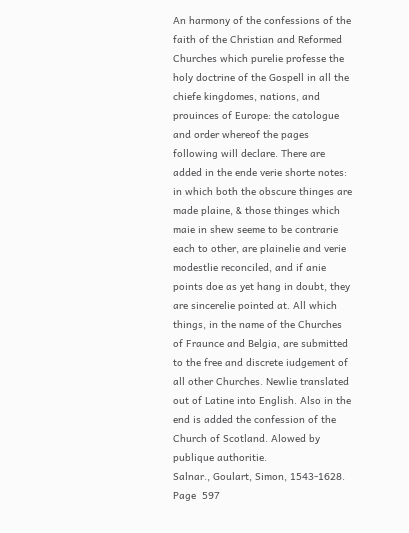An harmony of the confessions of the faith of the Christian and Reformed Churches which purelie professe the holy doctrine of the Gospell in all the chiefe kingdomes, nations, and prouinces of Europe: the catologue and order whereof the pages following will declare. There are added in the ende verie shorte notes: in which both the obscure thinges are made plaine, & those thinges which maie in shew seeme to be contrarie each to other, are plainelie and verie modestlie reconciled, and if anie points doe as yet hang in doubt, they are sincerelie pointed at. All which things, in the name of the Churches of Fraunce and Belgia, are submitted to the free and discrete iudgement of all other Churches. Newlie translated out of Latine into English. Also in the end is added the confession of the Church of Scotland. Alowed by publique authoritie.
Salnar., Goulart, Simon, 1543-1628.
Page  597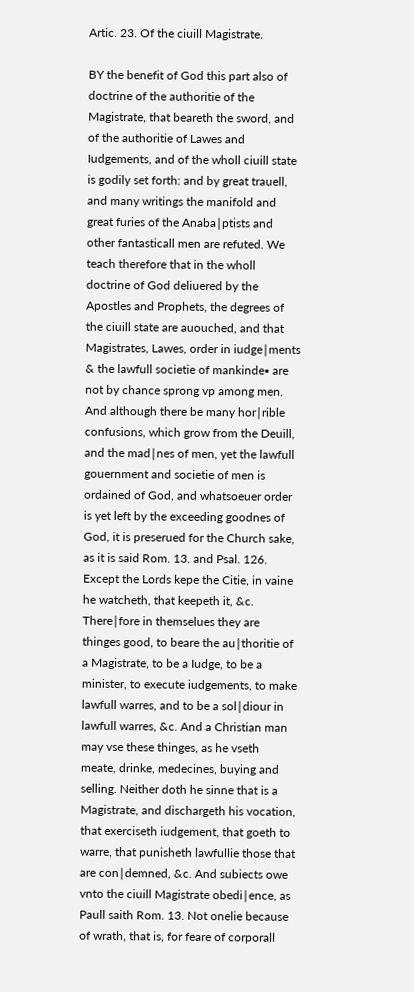Artic. 23. Of the ciuill Magistrate.

BY the benefit of God this part also of doctrine of the authoritie of the Magistrate, that beareth the sword, and of the authoritie of Lawes and Iudgements, and of the wholl ciuill state is godily set forth: and by great trauell, and many writings the manifold and great furies of the Anaba∣ptists and other fantasticall men are refuted. We teach therefore that in the wholl doctrine of God deliuered by the Apostles and Prophets, the degrees of the ciuill state are auouched, and that Magistrates, Lawes, order in iudge∣ments & the lawfull societie of mankinde▪ are not by chance sprong vp among men. And although there be many hor∣rible confusions, which grow from the Deuill, and the mad∣nes of men, yet the lawfull gouernment and societie of men is ordained of God, and whatsoeuer order is yet left by the exceeding goodnes of God, it is preserued for the Church sake, as it is said Rom. 13. and Psal. 126. Except the Lords kepe the Citie, in vaine he watcheth, that keepeth it, &c. There∣fore in themselues they are thinges good, to beare the au∣thoritie of a Magistrate, to be a Iudge, to be a minister, to execute iudgements, to make lawfull warres, and to be a sol∣diour in lawfull warres, &c. And a Christian man may vse these thinges, as he vseth meate, drinke, medecines, buying and selling. Neither doth he sinne that is a Magistrate, and dischargeth his vocation, that exerciseth iudgement, that goeth to warre, that punisheth lawfullie those that are con∣demned, &c. And subiects owe vnto the ciuill Magistrate obedi∣ence, as Paull saith Rom. 13. Not onelie because of wrath, that is, for feare of corporall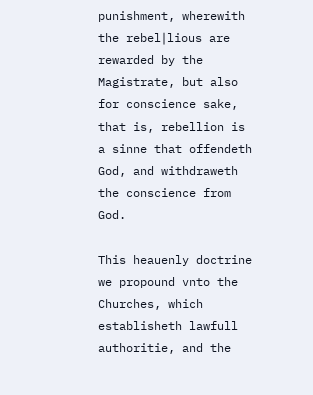punishment, wherewith the rebel∣lious are rewarded by the Magistrate, but also for conscience sake, that is, rebellion is a sinne that offendeth God, and withdraweth the conscience from God.

This heauenly doctrine we propound vnto the Churches, which establisheth lawfull authoritie, and the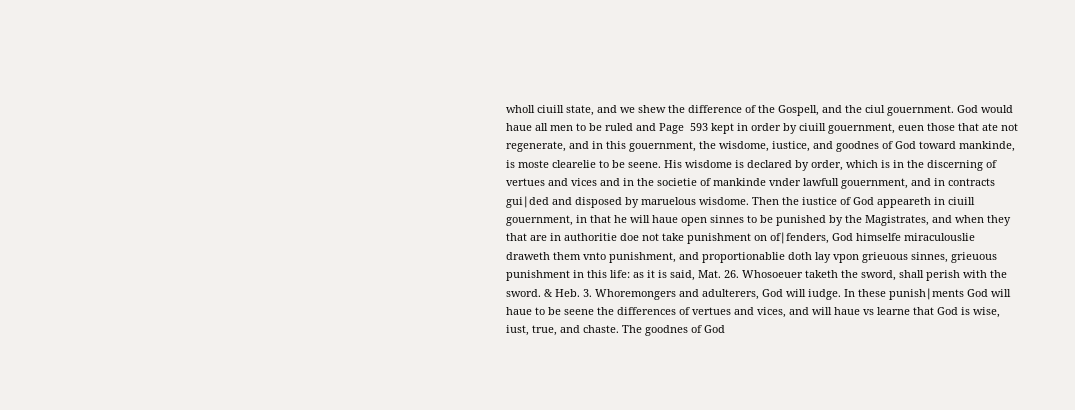wholl ciuill state, and we shew the difference of the Gospell, and the ciul gouernment. God would haue all men to be ruled and Page  593 kept in order by ciuill gouernment, euen those that ate not regenerate, and in this gouernment, the wisdome, iustice, and goodnes of God toward mankinde, is moste clearelie to be seene. His wisdome is declared by order, which is in the discerning of vertues and vices and in the societie of mankinde vnder lawfull gouernment, and in contracts gui∣ded and disposed by maruelous wisdome. Then the iustice of God appeareth in ciuill gouernment, in that he will haue open sinnes to be punished by the Magistrates, and when they that are in authoritie doe not take punishment on of∣fenders, God himselfe miraculouslie draweth them vnto punishment, and proportionablie doth lay vpon grieuous sinnes, grieuous punishment in this life: as it is said, Mat. 26. Whosoeuer taketh the sword, shall perish with the sword. & Heb. 3. Whoremongers and adulterers, God will iudge. In these punish∣ments God will haue to be seene the differences of vertues and vices, and will haue vs learne that God is wise, iust, true, and chaste. The goodnes of God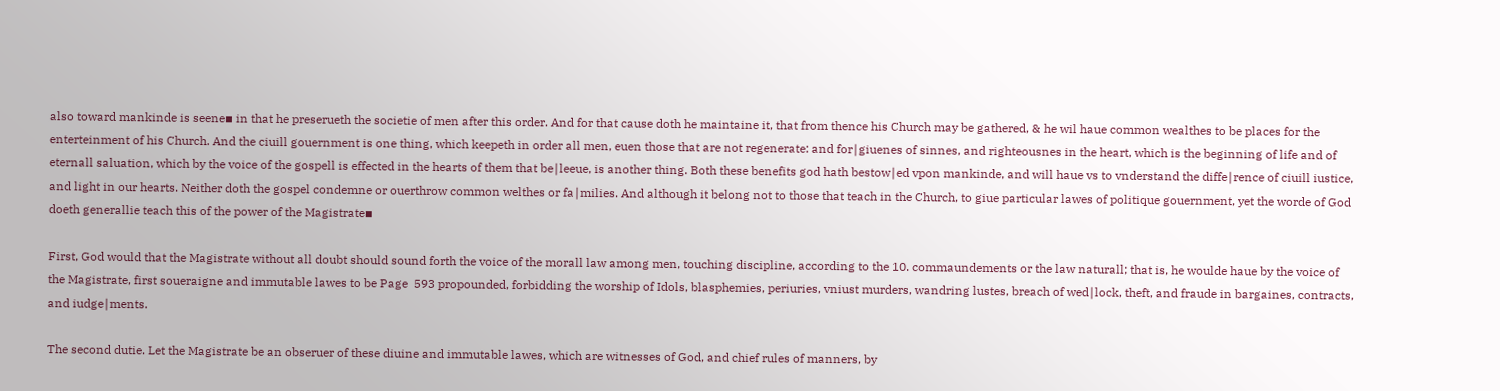also toward mankinde is seene▪ in that he preserueth the societie of men after this order. And for that cause doth he maintaine it, that from thence his Church may be gathered, & he wil haue common wealthes to be places for the enterteinment of his Church. And the ciuill gouernment is one thing, which keepeth in order all men, euen those that are not regenerate: and for∣giuenes of sinnes, and righteousnes in the heart, which is the beginning of life and of eternall saluation, which by the voice of the gospell is effected in the hearts of them that be∣leeue, is another thing. Both these benefits god hath bestow∣ed vpon mankinde, and will haue vs to vnderstand the diffe∣rence of ciuill iustice, and light in our hearts. Neither doth the gospel condemne or ouerthrow common welthes or fa∣milies. And although it belong not to those that teach in the Church, to giue particular lawes of politique gouernment, yet the worde of God doeth generallie teach this of the power of the Magistrate▪

First, God would that the Magistrate without all doubt should sound forth the voice of the morall law among men, touching discipline, according to the 10. commaundements or the law naturall; that is, he woulde haue by the voice of the Magistrate, first soueraigne and immutable lawes to be Page  593 propounded, forbidding the worship of Idols, blasphemies, periuries, vniust murders, wandring lustes, breach of wed∣lock, theft, and fraude in bargaines, contracts, and iudge∣ments.

The second dutie. Let the Magistrate be an obseruer of these diuine and immutable lawes, which are witnesses of God, and chief rules of manners, by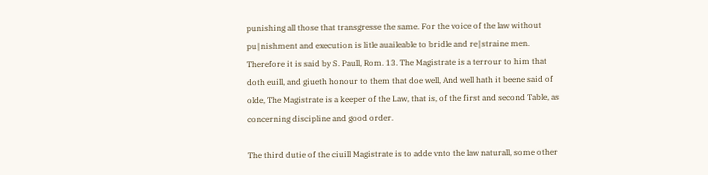punishing all those that transgresse the same. For the voice of the law without pu∣nishment and execution is litle auaileable to bridle and re∣straine men. Therefore it is said by S. Paull, Rom. 13. The Magistrate is a terrour to him that doth euill, and giueth honour to them that doe well, And well hath it beene said of olde, The Magistrate is a keeper of the Law, that is, of the first and second Table, as concerning discipline and good order.

The third dutie of the ciuill Magistrate is to adde vnto the law naturall, some other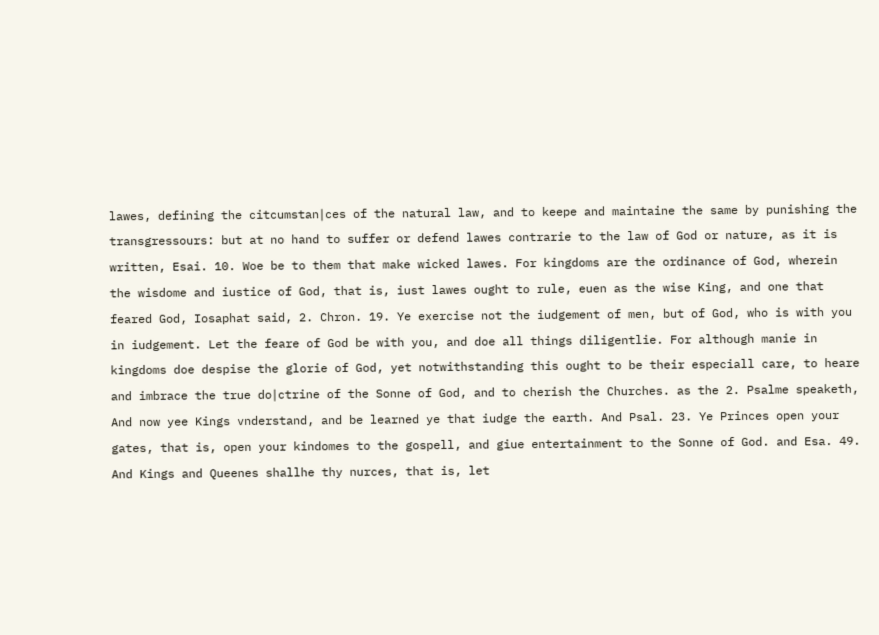lawes, defining the citcumstan∣ces of the natural law, and to keepe and maintaine the same by punishing the transgressours: but at no hand to suffer or defend lawes contrarie to the law of God or nature, as it is written, Esai. 10. Woe be to them that make wicked lawes. For kingdoms are the ordinance of God, wherein the wisdome and iustice of God, that is, iust lawes ought to rule, euen as the wise King, and one that feared God, Iosaphat said, 2. Chron. 19. Ye exercise not the iudgement of men, but of God, who is with you in iudgement. Let the feare of God be with you, and doe all things diligentlie. For although manie in kingdoms doe despise the glorie of God, yet notwithstanding this ought to be their especiall care, to heare and imbrace the true do∣ctrine of the Sonne of God, and to cherish the Churches. as the 2. Psalme speaketh, And now yee Kings vnderstand, and be learned ye that iudge the earth. And Psal. 23. Ye Princes open your gates, that is, open your kindomes to the gospell, and giue entertainment to the Sonne of God. and Esa. 49. And Kings and Queenes shallhe thy nurces, that is, let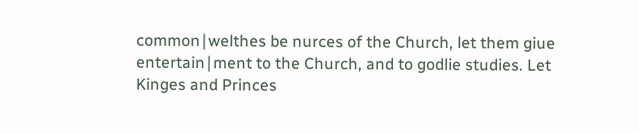common∣welthes be nurces of the Church, let them giue entertain∣ment to the Church, and to godlie studies. Let Kinges and Princes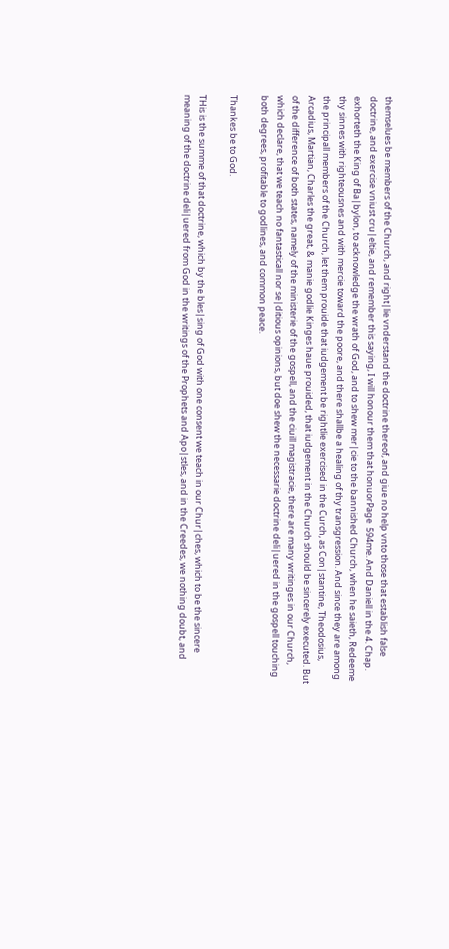themselues be members of the Church, and right∣lie vnderstand the doctrine thereof, and giue no help vnto those that establish false doctrine, and exercise vniust cru∣eltie, and remember this saying, I will honour them that honuorPage  594me. And Daniell in the 4. Chap. exhorteth the King of Ba∣bylon, to acknowledge the wrath of God, and to shew mer∣cie to the bannished Church, when he saieth, Redeeme thy sinnes with righteousnes and with mercie toward the poore, and there shallbe a healing of thy transgression. And since they are among the principall members of the Church, let them prouide that iudgement be rightlie exercised in the Curch, as Con∣stantine, Theodosius, Arcadius, Martian, Charles the great, & manie godlie Kinges haue prouided, that iudgement in the Church should be sincerely executed. But of the difference of both states, namely of the ministerie of the gospell, and the ciuill magistracie, there are many writinges in our Church, which declare, that we teach no fantasticall nor se∣ditious opinions, but doe shew the necessarie doctrine deli∣uered in the gospell touching both degrees, profitable to godlines, and common peace.

Thankes be to God.

THis is the summe of that doctrine, which by the bles∣sing of God with one consent we teach in our Chur∣ches, which to be the sincere meaning of the doctrine deli∣uered from God in the writings of the Prophets and Apo∣stles, and in the Creedes, we nothing doubt, and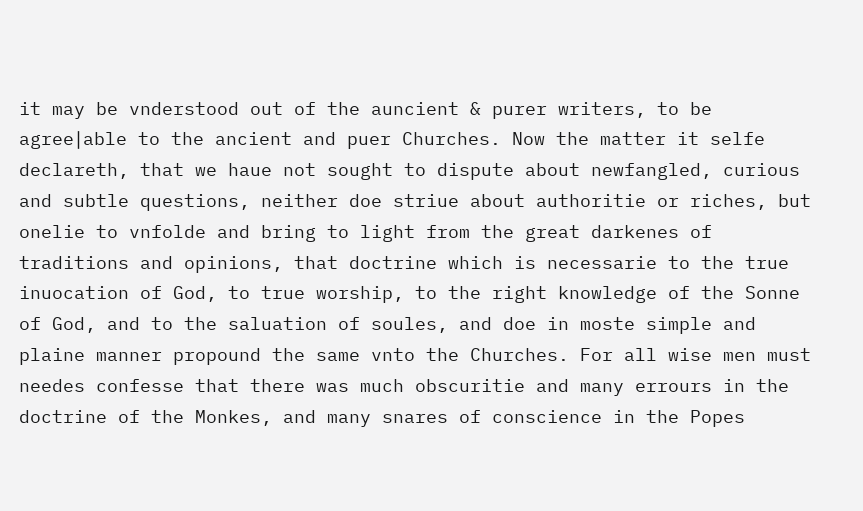it may be vnderstood out of the auncient & purer writers, to be agree∣able to the ancient and puer Churches. Now the matter it selfe declareth, that we haue not sought to dispute about newfangled, curious and subtle questions, neither doe striue about authoritie or riches, but onelie to vnfolde and bring to light from the great darkenes of traditions and opinions, that doctrine which is necessarie to the true inuocation of God, to true worship, to the right knowledge of the Sonne of God, and to the saluation of soules, and doe in moste simple and plaine manner propound the same vnto the Churches. For all wise men must needes confesse that there was much obscuritie and many errours in the doctrine of the Monkes, and many snares of conscience in the Popes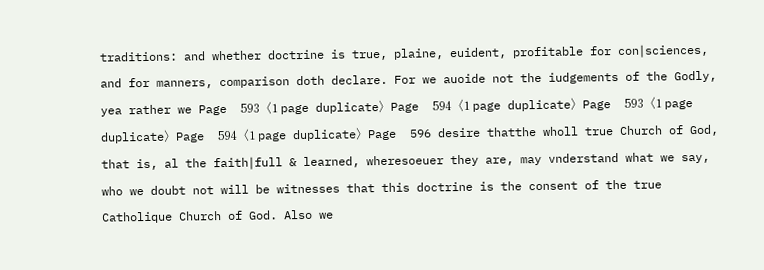traditions: and whether doctrine is true, plaine, euident, profitable for con∣sciences, and for manners, comparison doth declare. For we auoide not the iudgements of the Godly, yea rather we Page  593〈1 page duplicate〉Page  594〈1 page duplicate〉Page  593〈1 page duplicate〉Page  594〈1 page duplicate〉Page  596 desire thatthe wholl true Church of God, that is, al the faith∣full & learned, wheresoeuer they are, may vnderstand what we say, who we doubt not will be witnesses that this doctrine is the consent of the true Catholique Church of God. Also we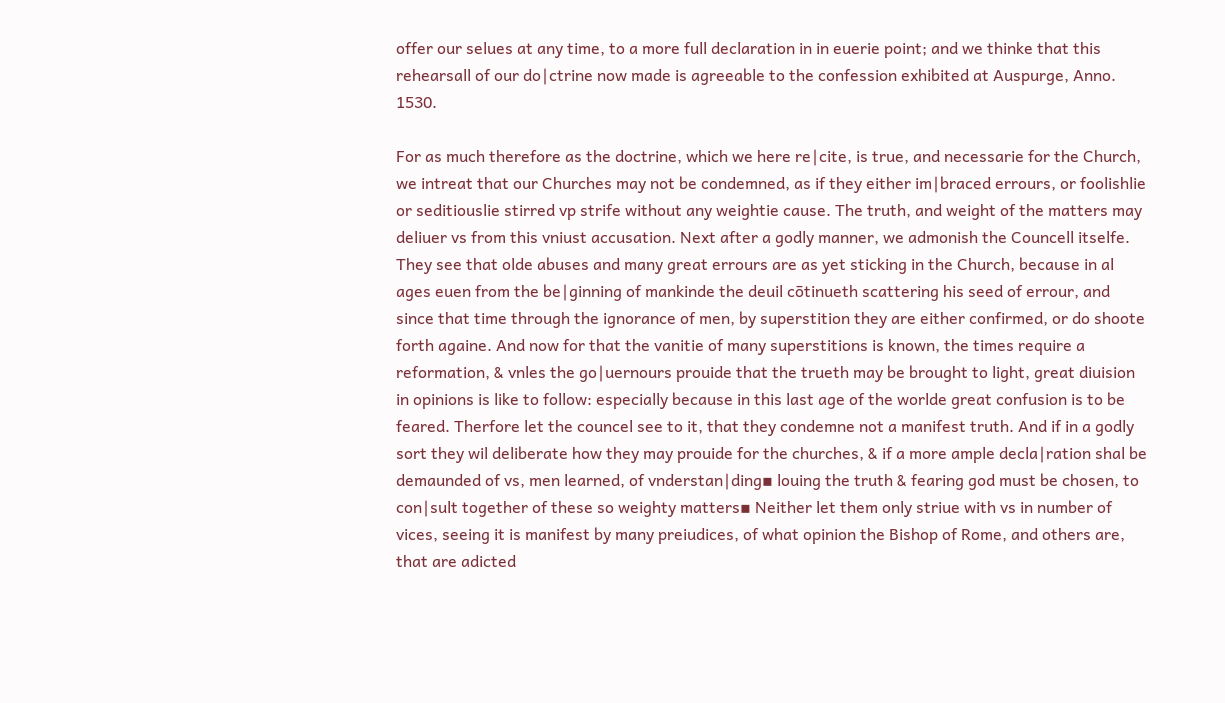offer our selues at any time, to a more full declaration in in euerie point; and we thinke that this rehearsall of our do∣ctrine now made is agreeable to the confession exhibited at Auspurge, Anno. 1530.

For as much therefore as the doctrine, which we here re∣cite, is true, and necessarie for the Church, we intreat that our Churches may not be condemned, as if they either im∣braced errours, or foolishlie or seditiouslie stirred vp strife without any weightie cause. The truth, and weight of the matters may deliuer vs from this vniust accusation. Next after a godly manner, we admonish the Councell itselfe. They see that olde abuses and many great errours are as yet sticking in the Church, because in al ages euen from the be∣ginning of mankinde the deuil cōtinueth scattering his seed of errour, and since that time through the ignorance of men, by superstition they are either confirmed, or do shoote forth againe. And now for that the vanitie of many superstitions is known, the times require a reformation, & vnles the go∣uernours prouide that the trueth may be brought to light, great diuision in opinions is like to follow: especially because in this last age of the worlde great confusion is to be feared. Therfore let the councel see to it, that they condemne not a manifest truth. And if in a godly sort they wil deliberate how they may prouide for the churches, & if a more ample decla∣ration shal be demaunded of vs, men learned, of vnderstan∣ding▪ louing the truth & fearing god must be chosen, to con∣sult together of these so weighty matters▪ Neither let them only striue with vs in number of vices, seeing it is manifest by many preiudices, of what opinion the Bishop of Rome, and others are, that are adicted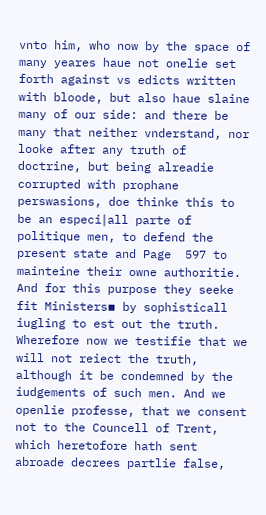vnto him, who now by the space of many yeares haue not onelie set forth against vs edicts written with bloode, but also haue slaine many of our side: and there be many that neither vnderstand, nor looke after any truth of doctrine, but being alreadie corrupted with prophane perswasions, doe thinke this to be an especi∣all parte of politique men, to defend the present state and Page  597 to mainteine their owne authoritie. And for this purpose they seeke fit Ministers▪ by sophisticall iugling to est out the truth. Wherefore now we testifie that we will not reiect the truth, although it be condemned by the iudgements of such men. And we openlie professe, that we consent not to the Councell of Trent, which heretofore hath sent abroade decrees partlie false,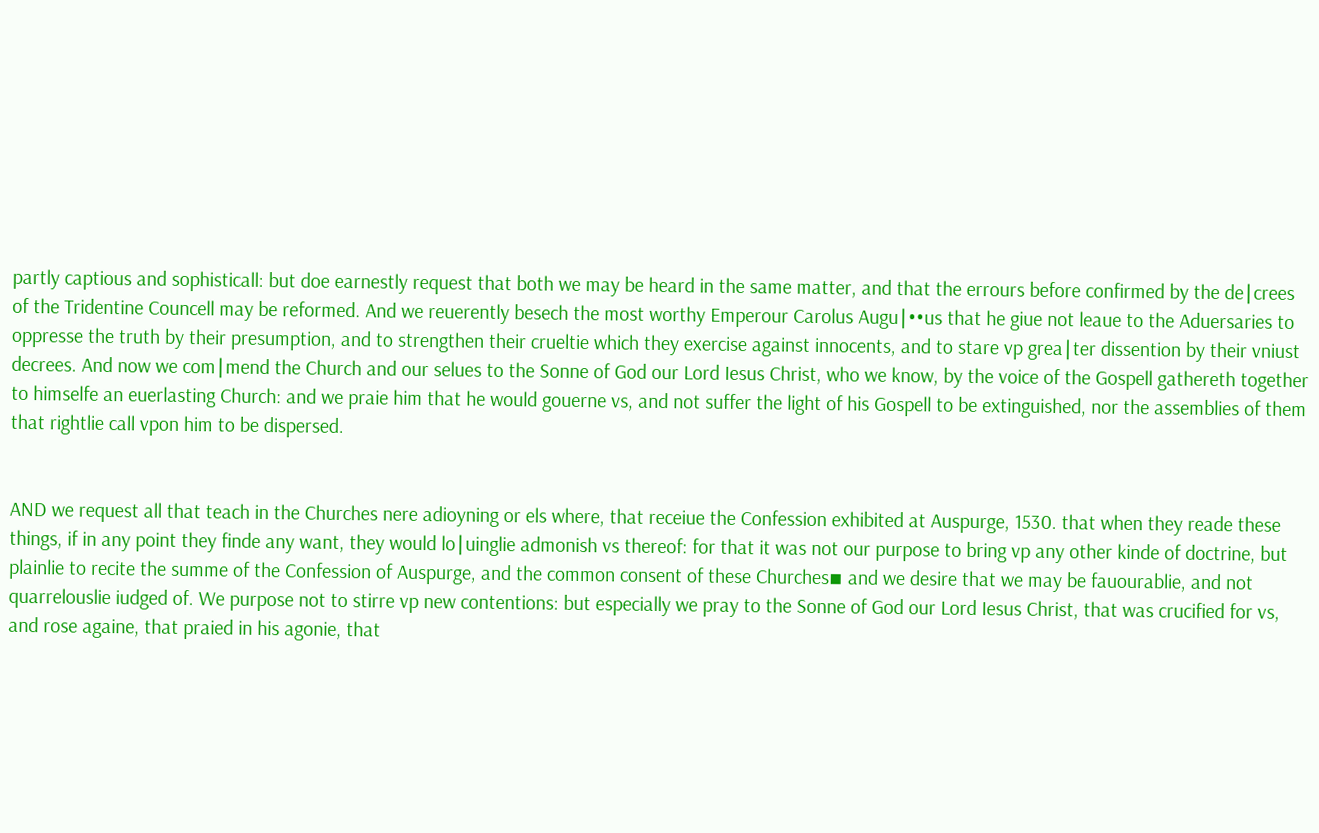partly captious and sophisticall: but doe earnestly request that both we may be heard in the same matter, and that the errours before confirmed by the de∣crees of the Tridentine Councell may be reformed. And we reuerently besech the most worthy Emperour Carolus Augu∣••us that he giue not leaue to the Aduersaries to oppresse the truth by their presumption, and to strengthen their crueltie which they exercise against innocents, and to stare vp grea∣ter dissention by their vniust decrees. And now we com∣mend the Church and our selues to the Sonne of God our Lord Iesus Christ, who we know, by the voice of the Gospell gathereth together to himselfe an euerlasting Church: and we praie him that he would gouerne vs, and not suffer the light of his Gospell to be extinguished, nor the assemblies of them that rightlie call vpon him to be dispersed.


AND we request all that teach in the Churches nere adioyning or els where, that receiue the Confession exhibited at Auspurge, 1530. that when they reade these things, if in any point they finde any want, they would lo∣uinglie admonish vs thereof: for that it was not our purpose to bring vp any other kinde of doctrine, but plainlie to recite the summe of the Confession of Auspurge, and the common consent of these Churches▪ and we desire that we may be fauourablie, and not quarrelouslie iudged of. We purpose not to stirre vp new contentions: but especially we pray to the Sonne of God our Lord Iesus Christ, that was crucified for vs, and rose againe, that praied in his agonie, that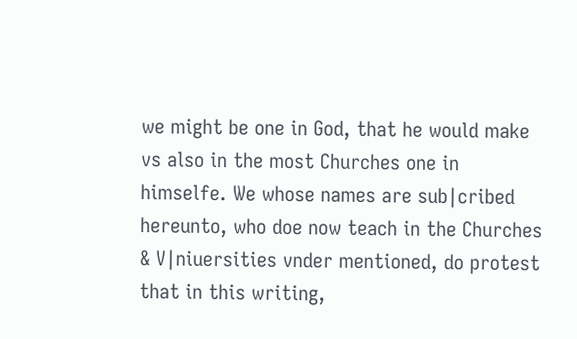we might be one in God, that he would make vs also in the most Churches one in himselfe. We whose names are sub∣cribed hereunto, who doe now teach in the Churches & V∣niuersities vnder mentioned, do protest that in this writing,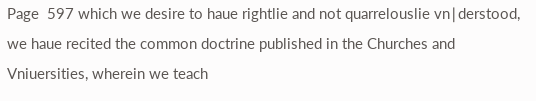Page  597 which we desire to haue rightlie and not quarrelouslie vn∣derstood, we haue recited the common doctrine published in the Churches and Vniuersities, wherein we teach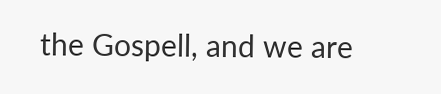the Gospell, and we are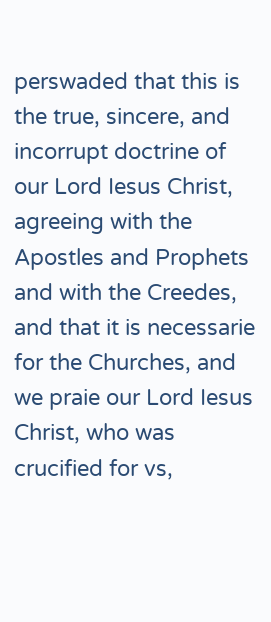perswaded that this is the true, sincere, and incorrupt doctrine of our Lord Iesus Christ, agreeing with the Apostles and Prophets and with the Creedes, and that it is necessarie for the Churches, and we praie our Lord Iesus Christ, who was crucified for vs,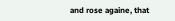and rose againe, that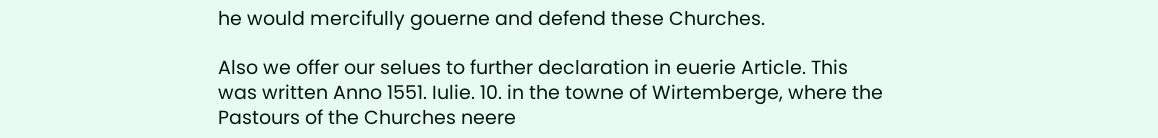he would mercifully gouerne and defend these Churches.

Also we offer our selues to further declaration in euerie Article. This was written Anno 1551. Iulie. 10. in the towne of Wirtemberge, where the Pastours of the Churches neere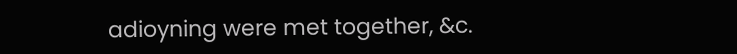adioyning were met together, &c.